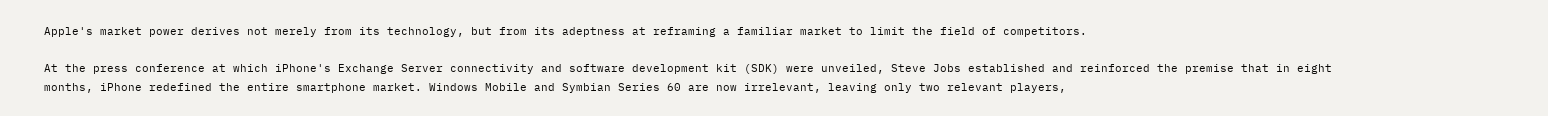Apple's market power derives not merely from its technology, but from its adeptness at reframing a familiar market to limit the field of competitors.

At the press conference at which iPhone's Exchange Server connectivity and software development kit (SDK) were unveiled, Steve Jobs established and reinforced the premise that in eight months, iPhone redefined the entire smartphone market. Windows Mobile and Symbian Series 60 are now irrelevant, leaving only two relevant players,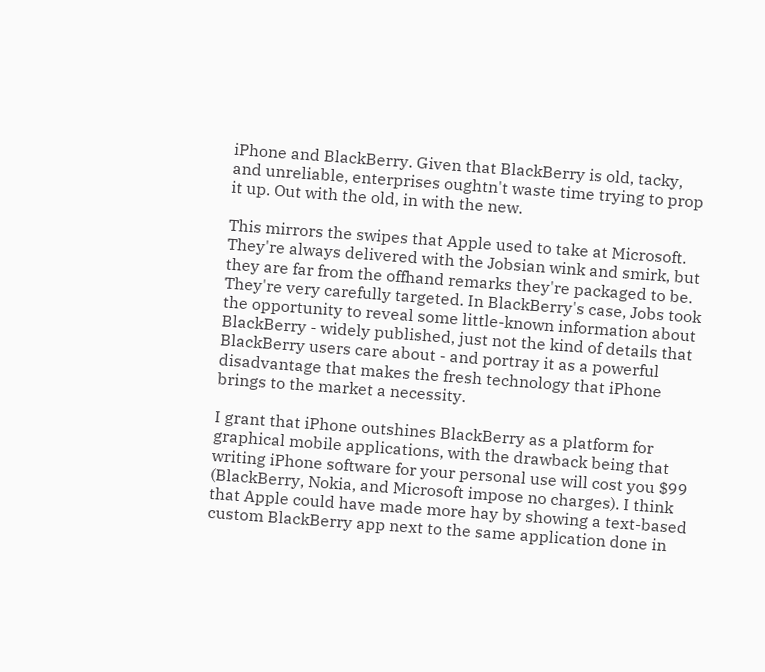iPhone and BlackBerry. Given that BlackBerry is old, tacky, and unreliable, enterprises oughtn't waste time trying to prop it up. Out with the old, in with the new.

This mirrors the swipes that Apple used to take at Microsoft. They're always delivered with the Jobsian wink and smirk, but they are far from the offhand remarks they're packaged to be. They're very carefully targeted. In BlackBerry's case, Jobs took the opportunity to reveal some little-known information about BlackBerry - widely published, just not the kind of details that BlackBerry users care about - and portray it as a powerful disadvantage that makes the fresh technology that iPhone brings to the market a necessity.

I grant that iPhone outshines BlackBerry as a platform for graphical mobile applications, with the drawback being that writing iPhone software for your personal use will cost you $99 (BlackBerry, Nokia, and Microsoft impose no charges). I think that Apple could have made more hay by showing a text-based custom BlackBerry app next to the same application done in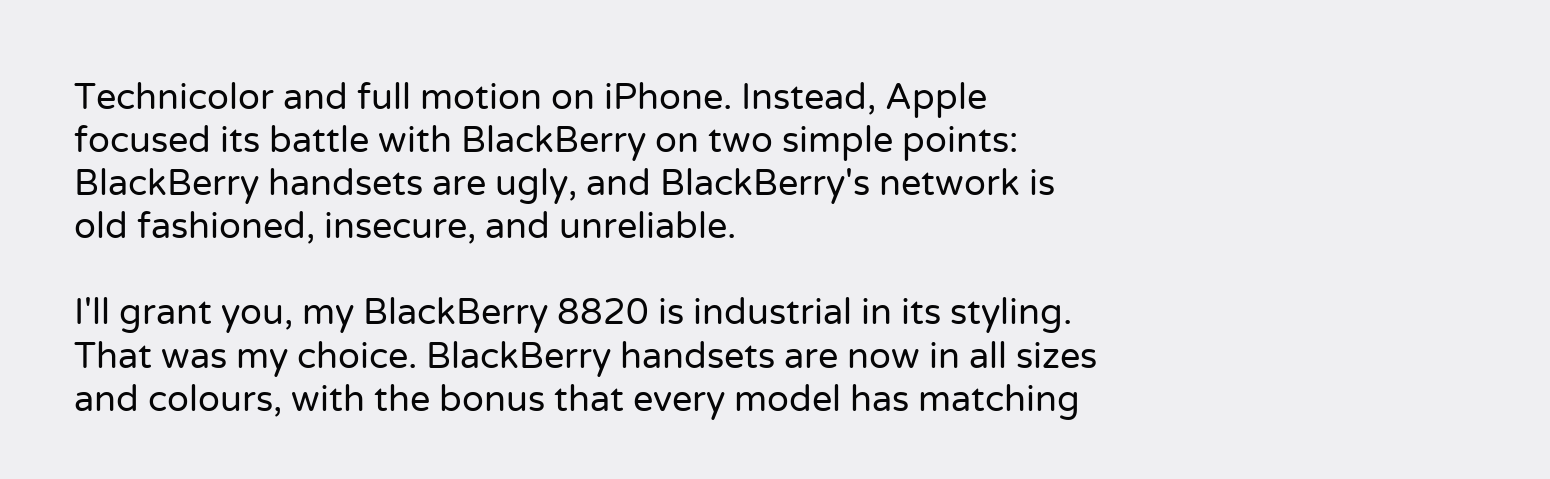Technicolor and full motion on iPhone. Instead, Apple focused its battle with BlackBerry on two simple points: BlackBerry handsets are ugly, and BlackBerry's network is old fashioned, insecure, and unreliable.

I'll grant you, my BlackBerry 8820 is industrial in its styling. That was my choice. BlackBerry handsets are now in all sizes and colours, with the bonus that every model has matching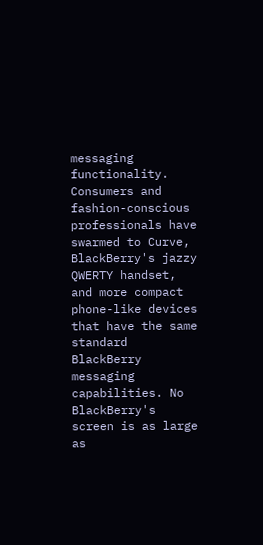messaging functionality. Consumers and fashion-conscious professionals have swarmed to Curve, BlackBerry's jazzy QWERTY handset, and more compact phone-like devices that have the same standard BlackBerry messaging capabilities. No BlackBerry's screen is as large as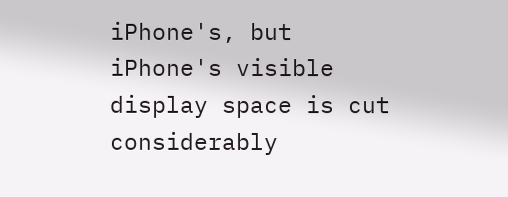iPhone's, but iPhone's visible display space is cut considerably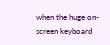when the huge on-screen keyboard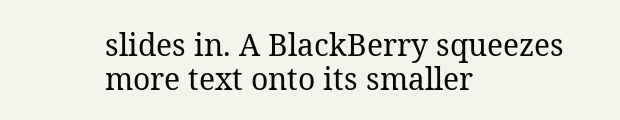slides in. A BlackBerry squeezes more text onto its smaller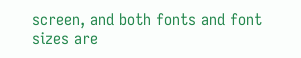screen, and both fonts and font sizes are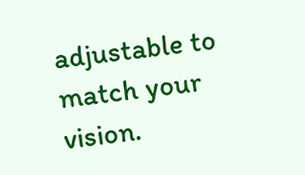adjustable to match your vision.